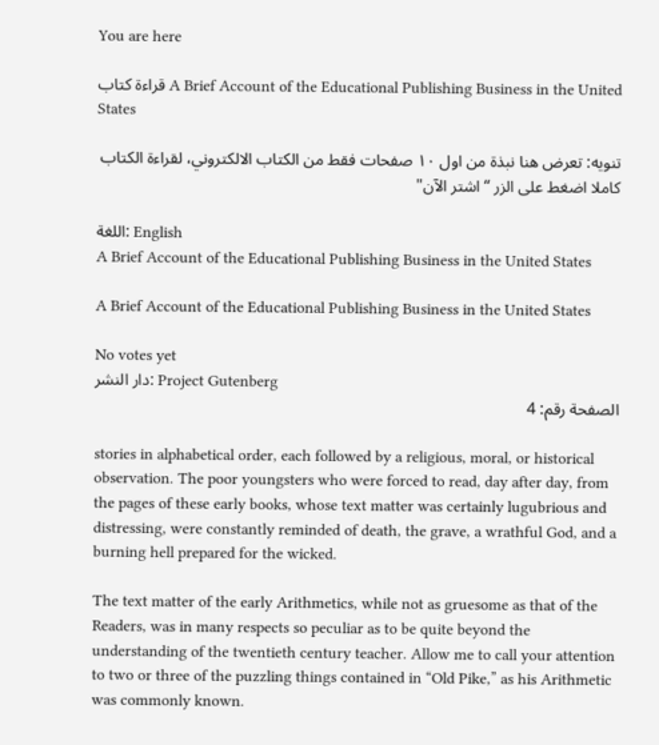You are here

قراءة كتاب A Brief Account of the Educational Publishing Business in the United States

تنويه: تعرض هنا نبذة من اول ١٠ صفحات فقط من الكتاب الالكتروني، لقراءة الكتاب كاملا اضغط على الزر “اشتر الآن"

اللغة: English
A Brief Account of the Educational Publishing Business in the United States

A Brief Account of the Educational Publishing Business in the United States

No votes yet
دار النشر: Project Gutenberg
الصفحة رقم: 4

stories in alphabetical order, each followed by a religious, moral, or historical observation. The poor youngsters who were forced to read, day after day, from the pages of these early books, whose text matter was certainly lugubrious and distressing, were constantly reminded of death, the grave, a wrathful God, and a burning hell prepared for the wicked.

The text matter of the early Arithmetics, while not as gruesome as that of the Readers, was in many respects so peculiar as to be quite beyond the understanding of the twentieth century teacher. Allow me to call your attention to two or three of the puzzling things contained in “Old Pike,” as his Arithmetic was commonly known.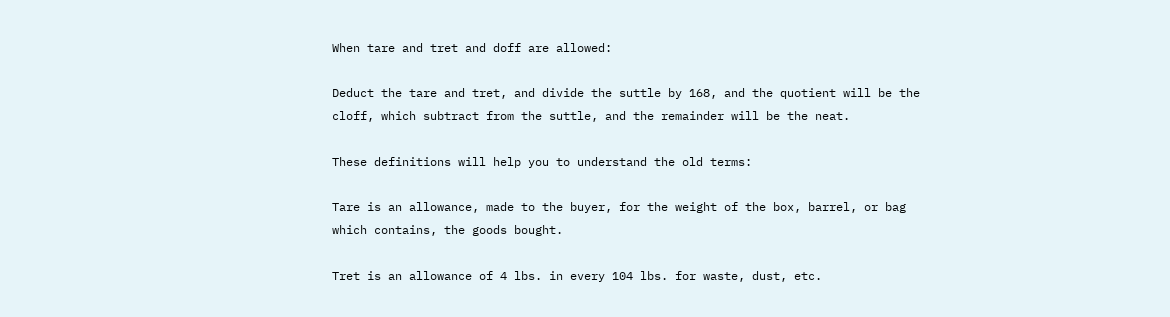When tare and tret and doff are allowed:

Deduct the tare and tret, and divide the suttle by 168, and the quotient will be the cloff, which subtract from the suttle, and the remainder will be the neat.

These definitions will help you to understand the old terms:

Tare is an allowance, made to the buyer, for the weight of the box, barrel, or bag which contains, the goods bought.

Tret is an allowance of 4 lbs. in every 104 lbs. for waste, dust, etc.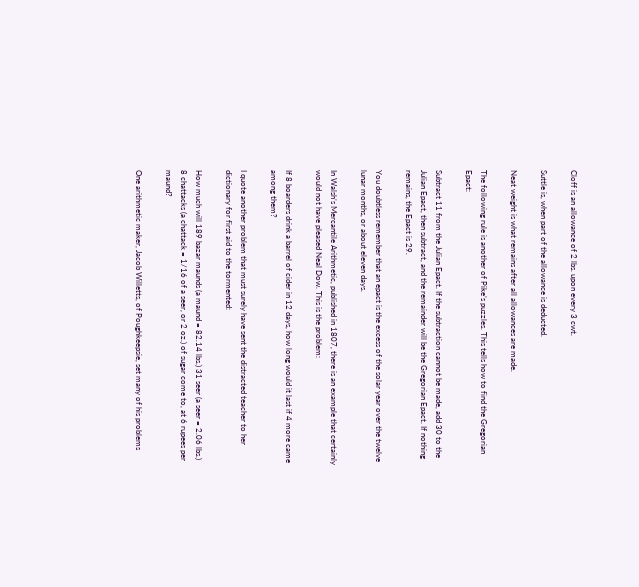Cloff is an allowance of 2 lbs. upon every 3 cwt.

Suttle is, when part of the allowance is deducted.

Neat weight is what remains after all allowances are made.

The following rule is another of Pike’s puzzles. This tells how to find the Gregorian Epact:

Subtract 11 from the Julian Epact. If the subtraction cannot be made, add 30 to the Julian Epact, then subtract, and the remainder will be the Gregorian Epact. If nothing remains, the Epact is 29.

You doubtless remember that an epact is the excess of the solar year over the twelve lunar months, or about eleven days.

In Walsh’s Mercantile Arithmetic, published in 1807, there is an example that certainly would not have pleased Neal Dow. This is the problem:

If 8 boarders drink a barrel of cider in 12 days, how long would it last if 4 more came among them?

I quote another problem that must surely have sent the distracted teacher to her dictionary for first aid to the tormented:

How much will 189 bazar maunds (a maund = 82.14 lbs.) 31 seer (a seer = 2.06 lbs.) 8 chattacks (a chattack = 1/16 of a seer, or 2 oz.) of sugar come to, at 6 rupees per maund?

One arithmetic maker, Jacob Willetts, of Poughkeepsie, set many of his problems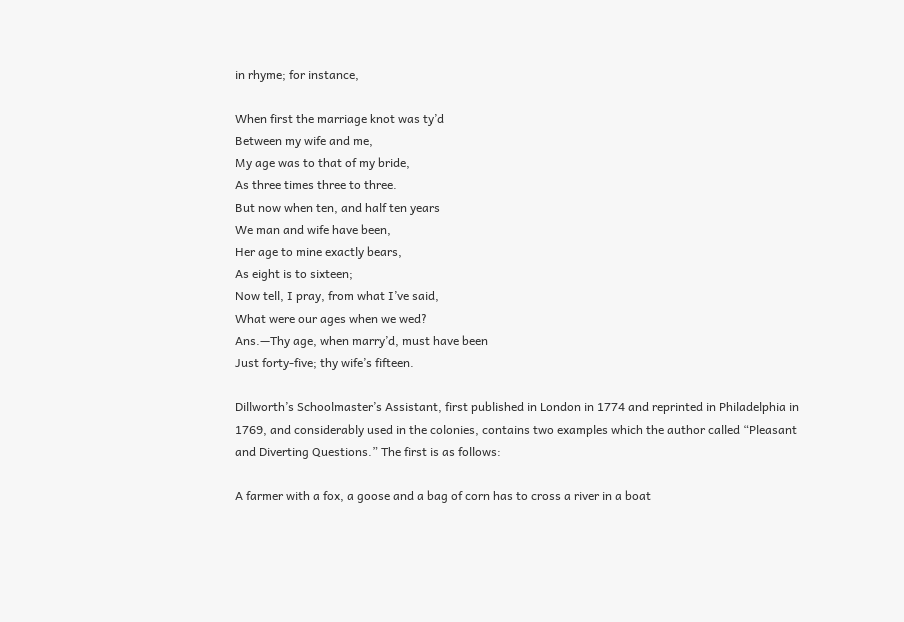in rhyme; for instance,

When first the marriage knot was ty’d
Between my wife and me,
My age was to that of my bride,
As three times three to three.
But now when ten, and half ten years
We man and wife have been,
Her age to mine exactly bears,
As eight is to sixteen;
Now tell, I pray, from what I’ve said,
What were our ages when we wed?
Ans.—Thy age, when marry’d, must have been
Just forty-five; thy wife’s fifteen.

Dillworth’s Schoolmaster’s Assistant, first published in London in 1774 and reprinted in Philadelphia in 1769, and considerably used in the colonies, contains two examples which the author called “Pleasant and Diverting Questions.” The first is as follows:

A farmer with a fox, a goose and a bag of corn has to cross a river in a boat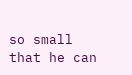so small that he can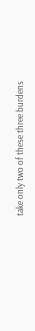take only two of these three burdens